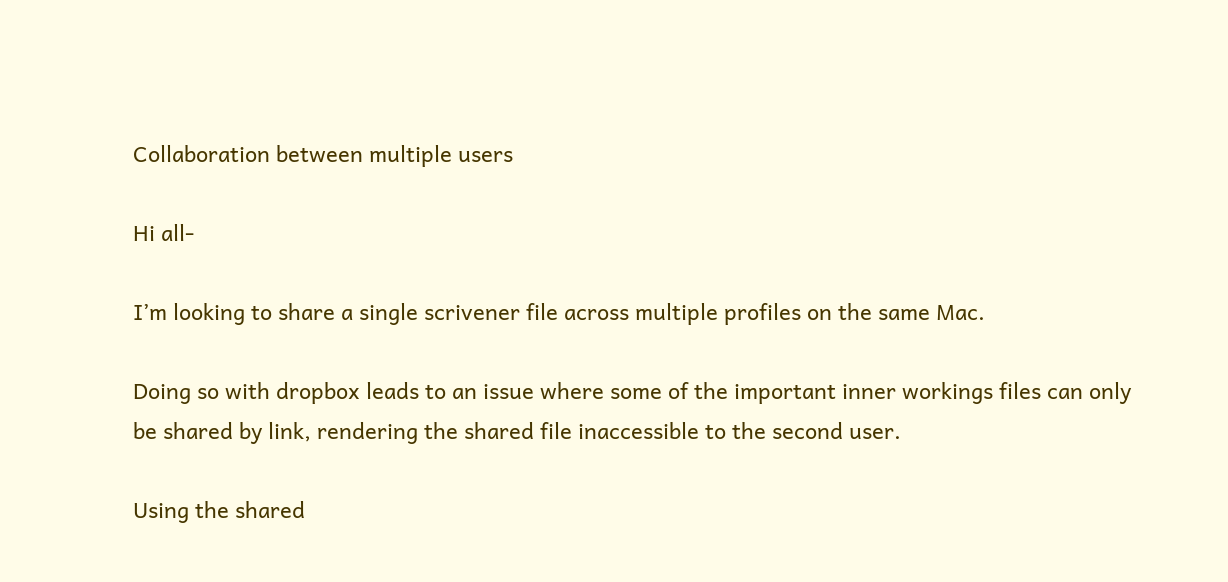Collaboration between multiple users

Hi all-

I’m looking to share a single scrivener file across multiple profiles on the same Mac.

Doing so with dropbox leads to an issue where some of the important inner workings files can only be shared by link, rendering the shared file inaccessible to the second user.

Using the shared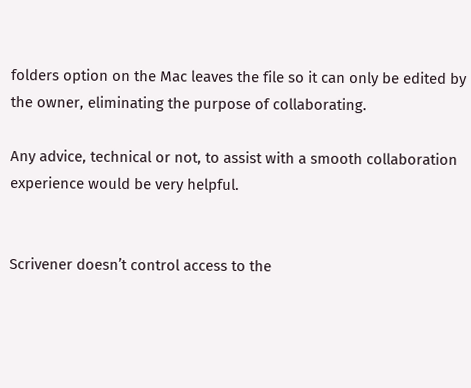folders option on the Mac leaves the file so it can only be edited by the owner, eliminating the purpose of collaborating.

Any advice, technical or not, to assist with a smooth collaboration experience would be very helpful.


Scrivener doesn’t control access to the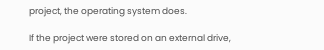project, the operating system does.

If the project were stored on an external drive,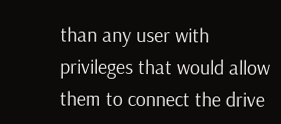than any user with privileges that would allow them to connect the drive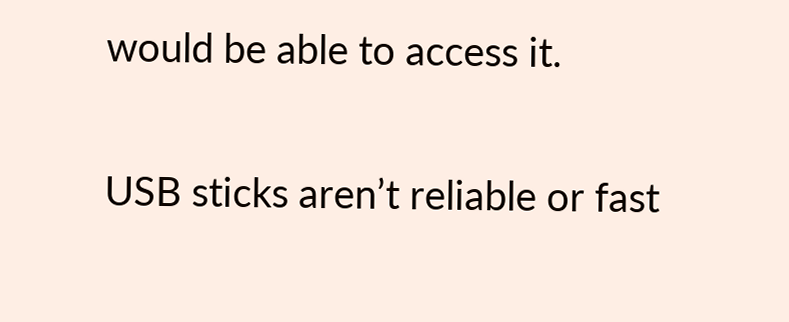would be able to access it.

USB sticks aren’t reliable or fast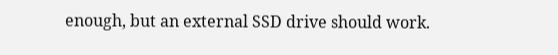enough, but an external SSD drive should work.